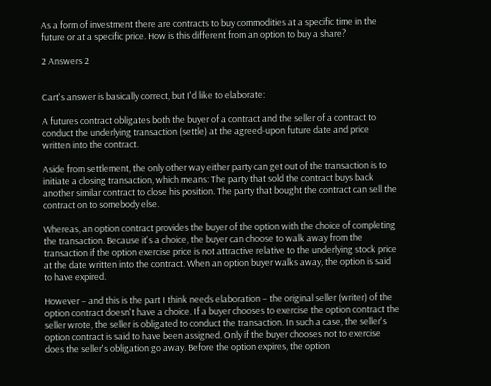As a form of investment there are contracts to buy commodities at a specific time in the future or at a specific price. How is this different from an option to buy a share?

2 Answers 2


Cart's answer is basically correct, but I'd like to elaborate:

A futures contract obligates both the buyer of a contract and the seller of a contract to conduct the underlying transaction (settle) at the agreed-upon future date and price written into the contract.

Aside from settlement, the only other way either party can get out of the transaction is to initiate a closing transaction, which means: The party that sold the contract buys back another similar contract to close his position. The party that bought the contract can sell the contract on to somebody else.

Whereas, an option contract provides the buyer of the option with the choice of completing the transaction. Because it's a choice, the buyer can choose to walk away from the transaction if the option exercise price is not attractive relative to the underlying stock price at the date written into the contract. When an option buyer walks away, the option is said to have expired.

However – and this is the part I think needs elaboration – the original seller (writer) of the option contract doesn't have a choice. If a buyer chooses to exercise the option contract the seller wrote, the seller is obligated to conduct the transaction. In such a case, the seller's option contract is said to have been assigned. Only if the buyer chooses not to exercise does the seller's obligation go away. Before the option expires, the option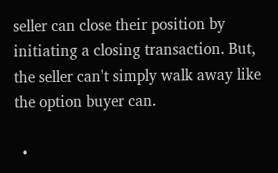seller can close their position by initiating a closing transaction. But, the seller can't simply walk away like the option buyer can.

  •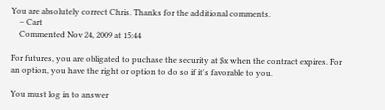You are absolutely correct Chris. Thanks for the additional comments.
    – Cart
    Commented Nov 24, 2009 at 15:44

For futures, you are obligated to puchase the security at $x when the contract expires. For an option, you have the right or option to do so if it's favorable to you.

You must log in to answer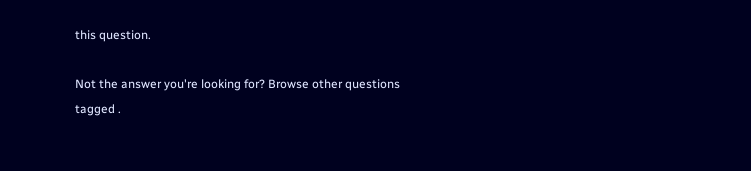this question.

Not the answer you're looking for? Browse other questions tagged .